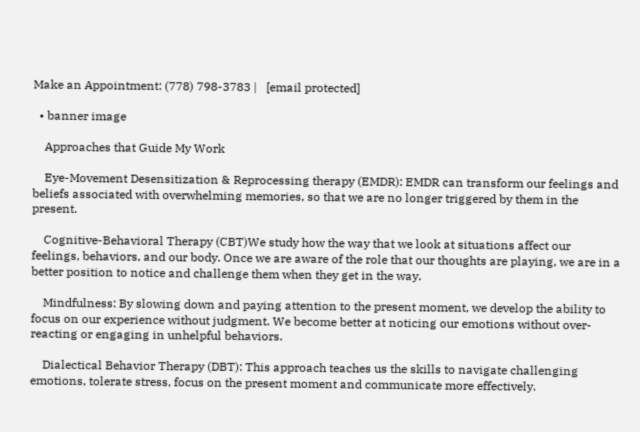Make an Appointment: (778) 798-3783 |   [email protected]

  • banner image

    Approaches that Guide My Work

    Eye-Movement Desensitization & Reprocessing therapy (EMDR): EMDR can transform our feelings and beliefs associated with overwhelming memories, so that we are no longer triggered by them in the present.

    Cognitive-Behavioral Therapy (CBT)We study how the way that we look at situations affect our feelings, behaviors, and our body. Once we are aware of the role that our thoughts are playing, we are in a better position to notice and challenge them when they get in the way.

    Mindfulness: By slowing down and paying attention to the present moment, we develop the ability to focus on our experience without judgment. We become better at noticing our emotions without over-reacting or engaging in unhelpful behaviors.

    Dialectical Behavior Therapy (DBT): This approach teaches us the skills to navigate challenging emotions, tolerate stress, focus on the present moment and communicate more effectively.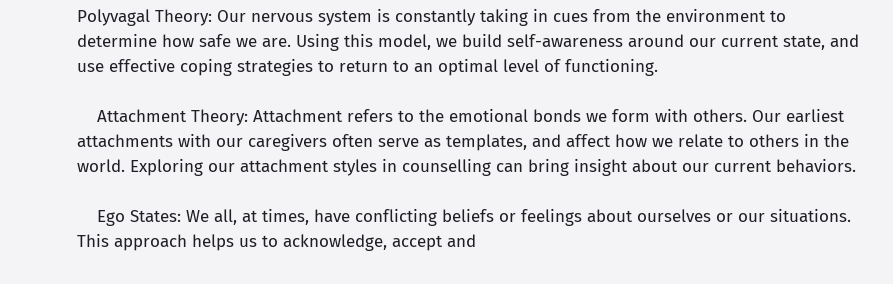Polyvagal Theory: Our nervous system is constantly taking in cues from the environment to determine how safe we are. Using this model, we build self-awareness around our current state, and use effective coping strategies to return to an optimal level of functioning.

    Attachment Theory: Attachment refers to the emotional bonds we form with others. Our earliest attachments with our caregivers often serve as templates, and affect how we relate to others in the world. Exploring our attachment styles in counselling can bring insight about our current behaviors.

    Ego States: We all, at times, have conflicting beliefs or feelings about ourselves or our situations. This approach helps us to acknowledge, accept and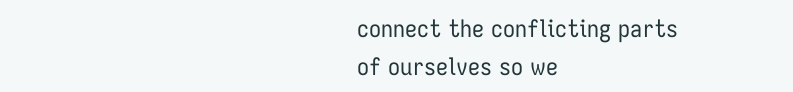connect the conflicting parts of ourselves so we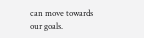can move towards our goals.